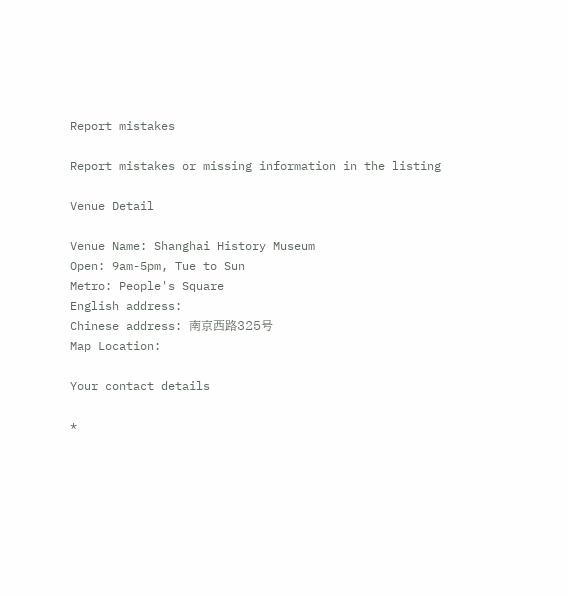Report mistakes

Report mistakes or missing information in the listing

Venue Detail

Venue Name: Shanghai History Museum
Open: 9am-5pm, Tue to Sun
Metro: People's Square
English address:
Chinese address: 南京西路325号
Map Location:

Your contact details

*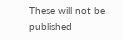These will not be published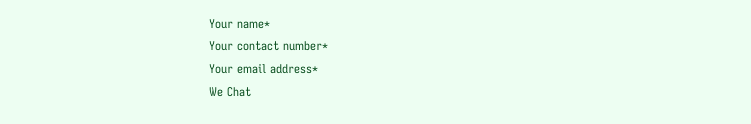Your name*
Your contact number*
Your email address*
We Chat